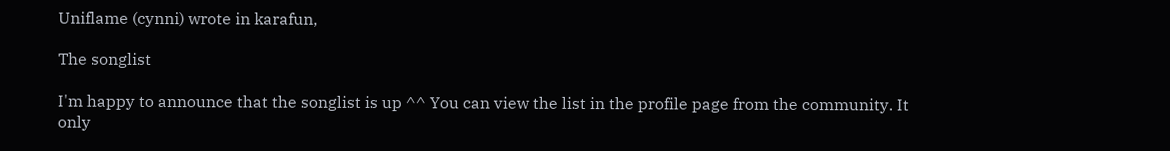Uniflame (cynni) wrote in karafun,

The songlist

I'm happy to announce that the songlist is up ^^ You can view the list in the profile page from the community. It only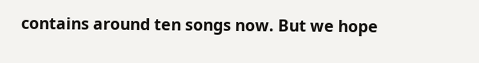contains around ten songs now. But we hope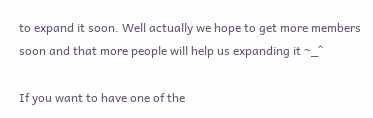to expand it soon. Well actually we hope to get more members soon and that more people will help us expanding it ~_^

If you want to have one of the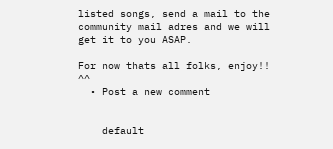listed songs, send a mail to the community mail adres and we will get it to you ASAP.

For now thats all folks, enjoy!! ^^
  • Post a new comment


    default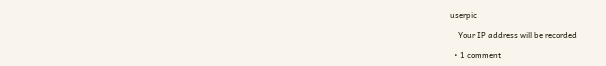userpic

    Your IP address will be recorded

  • 1 comment